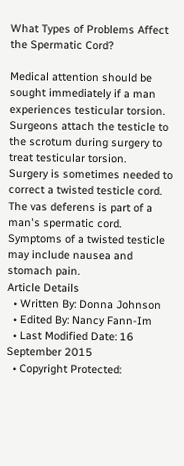What Types of Problems Affect the Spermatic Cord?

Medical attention should be sought immediately if a man experiences testicular torsion.
Surgeons attach the testicle to the scrotum during surgery to treat testicular torsion.
Surgery is sometimes needed to correct a twisted testicle cord.
The vas deferens is part of a man's spermatic cord.
Symptoms of a twisted testicle may include nausea and stomach pain.
Article Details
  • Written By: Donna Johnson
  • Edited By: Nancy Fann-Im
  • Last Modified Date: 16 September 2015
  • Copyright Protected: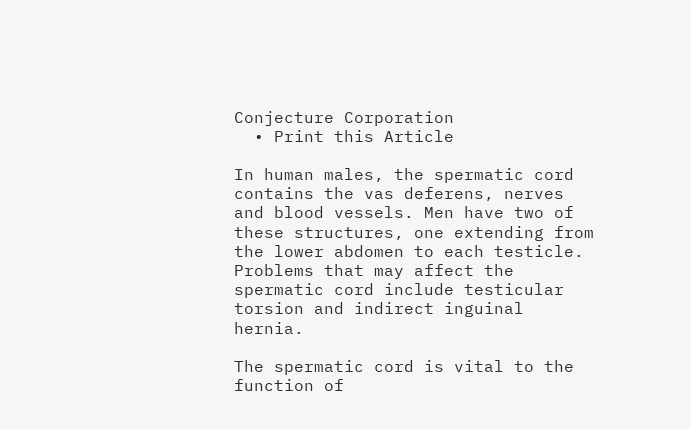Conjecture Corporation
  • Print this Article

In human males, the spermatic cord contains the vas deferens, nerves and blood vessels. Men have two of these structures, one extending from the lower abdomen to each testicle. Problems that may affect the spermatic cord include testicular torsion and indirect inguinal hernia.

The spermatic cord is vital to the function of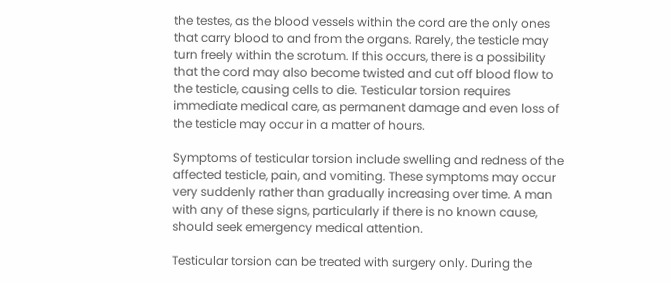the testes, as the blood vessels within the cord are the only ones that carry blood to and from the organs. Rarely, the testicle may turn freely within the scrotum. If this occurs, there is a possibility that the cord may also become twisted and cut off blood flow to the testicle, causing cells to die. Testicular torsion requires immediate medical care, as permanent damage and even loss of the testicle may occur in a matter of hours.

Symptoms of testicular torsion include swelling and redness of the affected testicle, pain, and vomiting. These symptoms may occur very suddenly rather than gradually increasing over time. A man with any of these signs, particularly if there is no known cause, should seek emergency medical attention.

Testicular torsion can be treated with surgery only. During the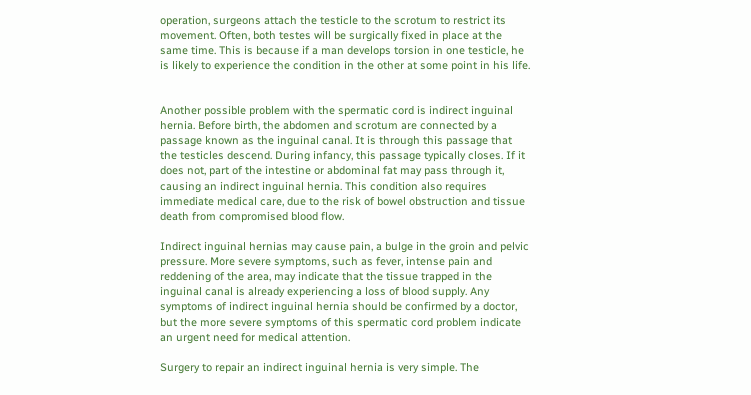operation, surgeons attach the testicle to the scrotum to restrict its movement. Often, both testes will be surgically fixed in place at the same time. This is because if a man develops torsion in one testicle, he is likely to experience the condition in the other at some point in his life.


Another possible problem with the spermatic cord is indirect inguinal hernia. Before birth, the abdomen and scrotum are connected by a passage known as the inguinal canal. It is through this passage that the testicles descend. During infancy, this passage typically closes. If it does not, part of the intestine or abdominal fat may pass through it, causing an indirect inguinal hernia. This condition also requires immediate medical care, due to the risk of bowel obstruction and tissue death from compromised blood flow.

Indirect inguinal hernias may cause pain, a bulge in the groin and pelvic pressure. More severe symptoms, such as fever, intense pain and reddening of the area, may indicate that the tissue trapped in the inguinal canal is already experiencing a loss of blood supply. Any symptoms of indirect inguinal hernia should be confirmed by a doctor, but the more severe symptoms of this spermatic cord problem indicate an urgent need for medical attention.

Surgery to repair an indirect inguinal hernia is very simple. The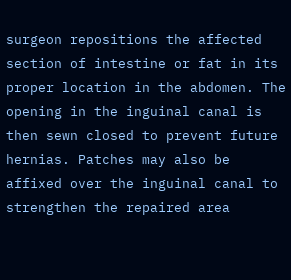surgeon repositions the affected section of intestine or fat in its proper location in the abdomen. The opening in the inguinal canal is then sewn closed to prevent future hernias. Patches may also be affixed over the inguinal canal to strengthen the repaired area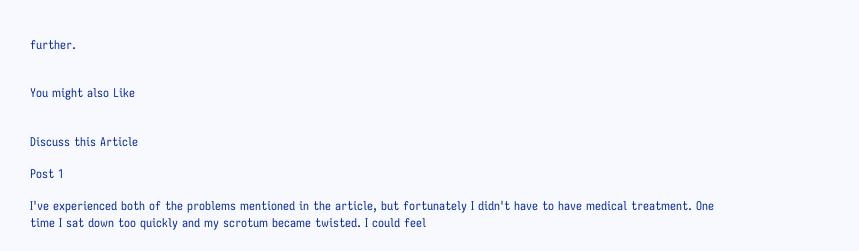further.


You might also Like


Discuss this Article

Post 1

I've experienced both of the problems mentioned in the article, but fortunately I didn't have to have medical treatment. One time I sat down too quickly and my scrotum became twisted. I could feel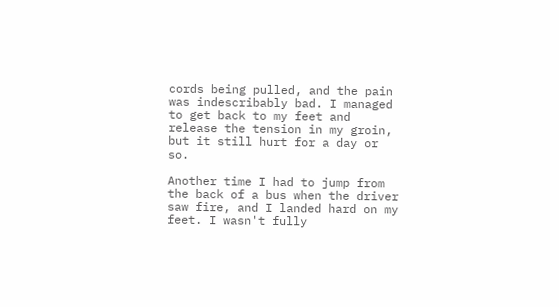cords being pulled, and the pain was indescribably bad. I managed to get back to my feet and release the tension in my groin, but it still hurt for a day or so.

Another time I had to jump from the back of a bus when the driver saw fire, and I landed hard on my feet. I wasn't fully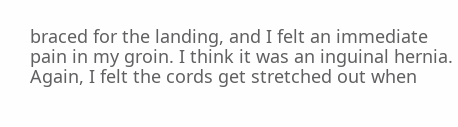braced for the landing, and I felt an immediate pain in my groin. I think it was an inguinal hernia. Again, I felt the cords get stretched out when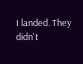I landed. They didn't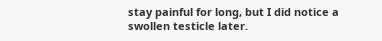stay painful for long, but I did notice a swollen testicle later.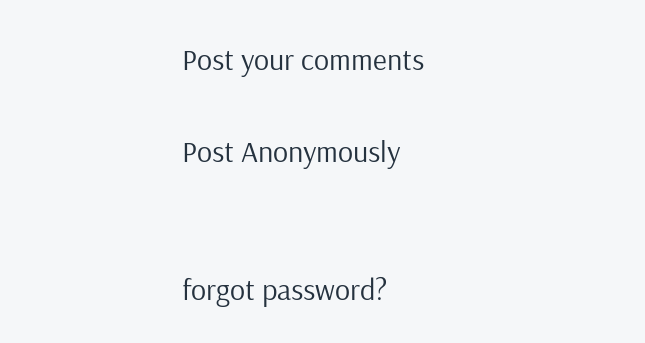Post your comments

Post Anonymously


forgot password?